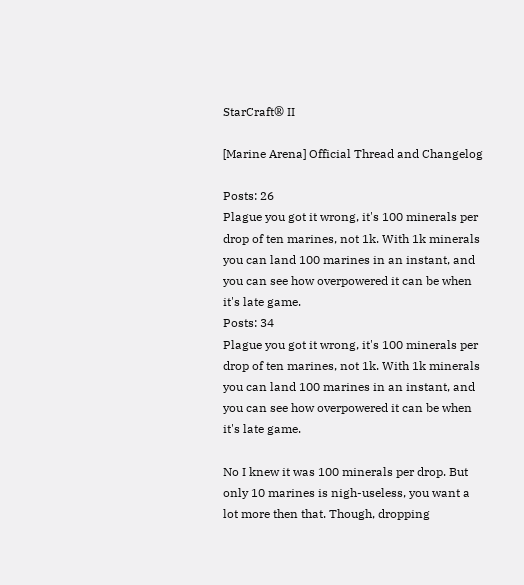StarCraft® II

[Marine Arena] Official Thread and Changelog

Posts: 26
Plague you got it wrong, it's 100 minerals per drop of ten marines, not 1k. With 1k minerals you can land 100 marines in an instant, and you can see how overpowered it can be when it's late game.
Posts: 34
Plague you got it wrong, it's 100 minerals per drop of ten marines, not 1k. With 1k minerals you can land 100 marines in an instant, and you can see how overpowered it can be when it's late game.

No I knew it was 100 minerals per drop. But only 10 marines is nigh-useless, you want a lot more then that. Though, dropping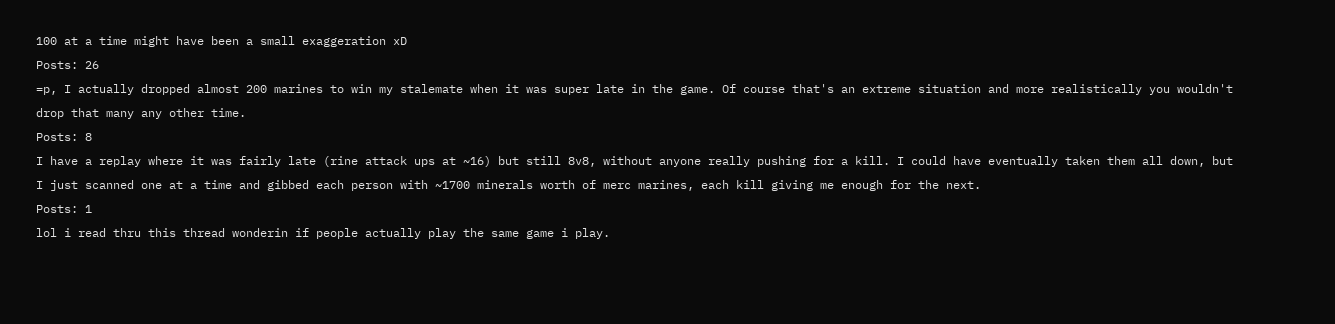100 at a time might have been a small exaggeration xD
Posts: 26
=p, I actually dropped almost 200 marines to win my stalemate when it was super late in the game. Of course that's an extreme situation and more realistically you wouldn't drop that many any other time.
Posts: 8
I have a replay where it was fairly late (rine attack ups at ~16) but still 8v8, without anyone really pushing for a kill. I could have eventually taken them all down, but I just scanned one at a time and gibbed each person with ~1700 minerals worth of merc marines, each kill giving me enough for the next.
Posts: 1
lol i read thru this thread wonderin if people actually play the same game i play.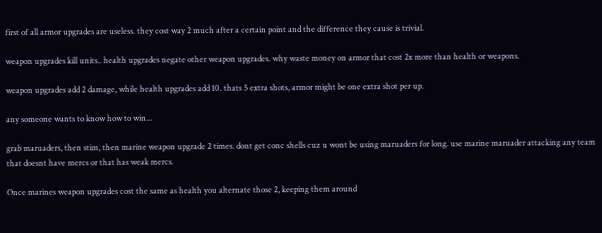first of all armor upgrades are useless. they cost way 2 much after a certain point and the difference they cause is trivial.

weapon upgrades kill units.. health upgrades negate other weapon upgrades. why waste money on armor that cost 2x more than health or weapons.

weapon upgrades add 2 damage, while health upgrades add 10. thats 5 extra shots, armor might be one extra shot per up.

any someone wants to know how to win...

grab maruaders, then stim, then marine weapon upgrade 2 times. dont get conc shells cuz u wont be using maruaders for long. use marine maruader attacking any team that doesnt have mercs or that has weak mercs.

Once marines weapon upgrades cost the same as health you alternate those 2, keeping them around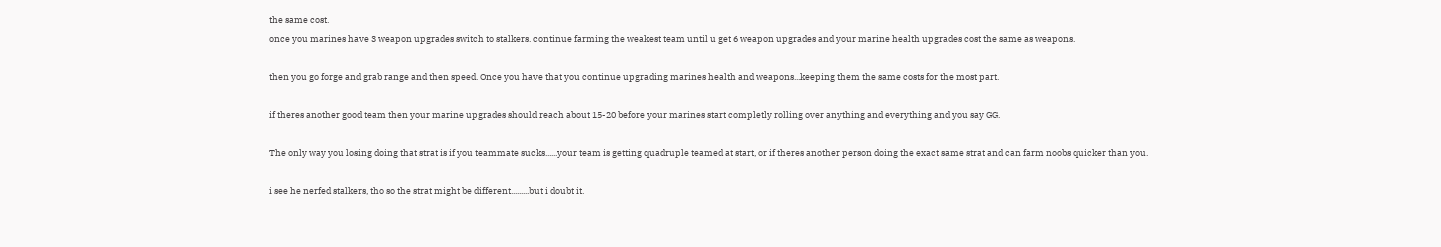the same cost.
once you marines have 3 weapon upgrades switch to stalkers. continue farming the weakest team until u get 6 weapon upgrades and your marine health upgrades cost the same as weapons.

then you go forge and grab range and then speed. Once you have that you continue upgrading marines health and weapons...keeping them the same costs for the most part.

if theres another good team then your marine upgrades should reach about 15-20 before your marines start completly rolling over anything and everything and you say GG.

The only way you losing doing that strat is if you teammate sucks......your team is getting quadruple teamed at start, or if theres another person doing the exact same strat and can farm noobs quicker than you.

i see he nerfed stalkers, tho so the strat might be different.........but i doubt it.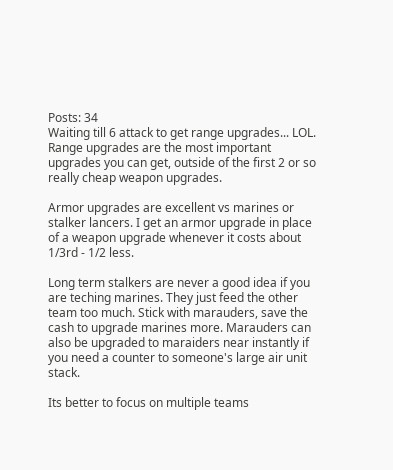Posts: 34
Waiting till 6 attack to get range upgrades... LOL. Range upgrades are the most important upgrades you can get, outside of the first 2 or so really cheap weapon upgrades.

Armor upgrades are excellent vs marines or stalker lancers. I get an armor upgrade in place of a weapon upgrade whenever it costs about 1/3rd - 1/2 less.

Long term stalkers are never a good idea if you are teching marines. They just feed the other team too much. Stick with marauders, save the cash to upgrade marines more. Marauders can also be upgraded to maraiders near instantly if you need a counter to someone's large air unit stack.

Its better to focus on multiple teams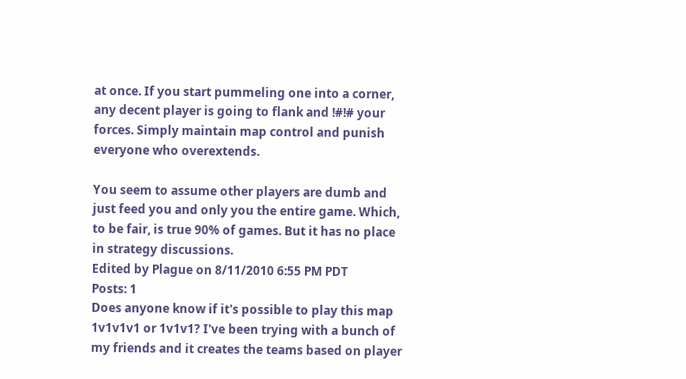at once. If you start pummeling one into a corner, any decent player is going to flank and !#!# your forces. Simply maintain map control and punish everyone who overextends.

You seem to assume other players are dumb and just feed you and only you the entire game. Which, to be fair, is true 90% of games. But it has no place in strategy discussions.
Edited by Plague on 8/11/2010 6:55 PM PDT
Posts: 1
Does anyone know if it's possible to play this map 1v1v1v1 or 1v1v1? I've been trying with a bunch of my friends and it creates the teams based on player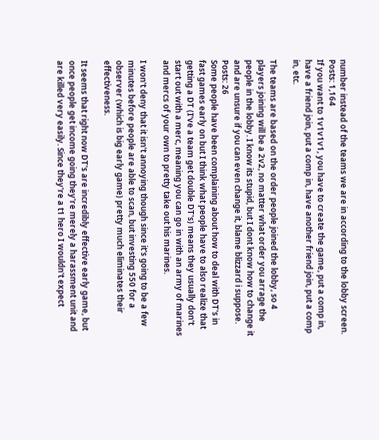number instead of the teams we are in according to the lobby screen.
Posts: 1,164
If you want to 1v1v1v1, you have to create the game, put a comp in, have a friend join, put a comp in, have another friend join, put a comp in, etc.

The teams are based on the order people joined the lobby, so 4 players joining will be a 2v2, no matter what order you arrage the people in the lobby. I know its stupid, but I dont know how to change it and are unsure if you can even change it, blame blizzard i suppose.
Posts: 26
Some people have been complaining about how to deal with DT's in fast games early on but I think what people have to also realize that getting a DT (I've a team get double DT's) means they usually don't start out with a merc, meaning you can go in with an army of marines and mercs of your own to pretty take out his marines.

I won't deny that it isn't annoying though since it's going to be a few minutes before people are able to scan, but investing 550 for a observer (which is big early game) pretty much eliminates their effectiveness.

It seems that right now DT's are incredibly effective early game, but once people get income going they're merely a harassment unit and are killed very easily. Since they're a t1 hero I wouldn't expect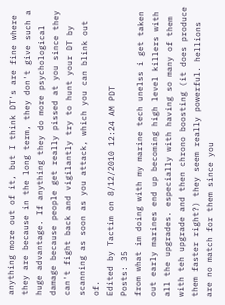anything more out of it, but I think DT's are fine where they are because in the long term, they don't give such a huge advantage. If anything they do more psychological damage because people get really pissed at you since they can't fight back and vigilantly try to hunt your DT by scanning as soon as you attack, which you can blink out of.
Edited by Tactim on 8/12/2010 12:24 AM PDT
Posts: 35
from what im doing with my marine tech unelss i get taken out early marines end up becoming high level killers with all the upgrades. especially with having so many of them with teh upgrade and then chrono boosting (it does produce them faster right?) they seem really powerful. hellions are no match for them since you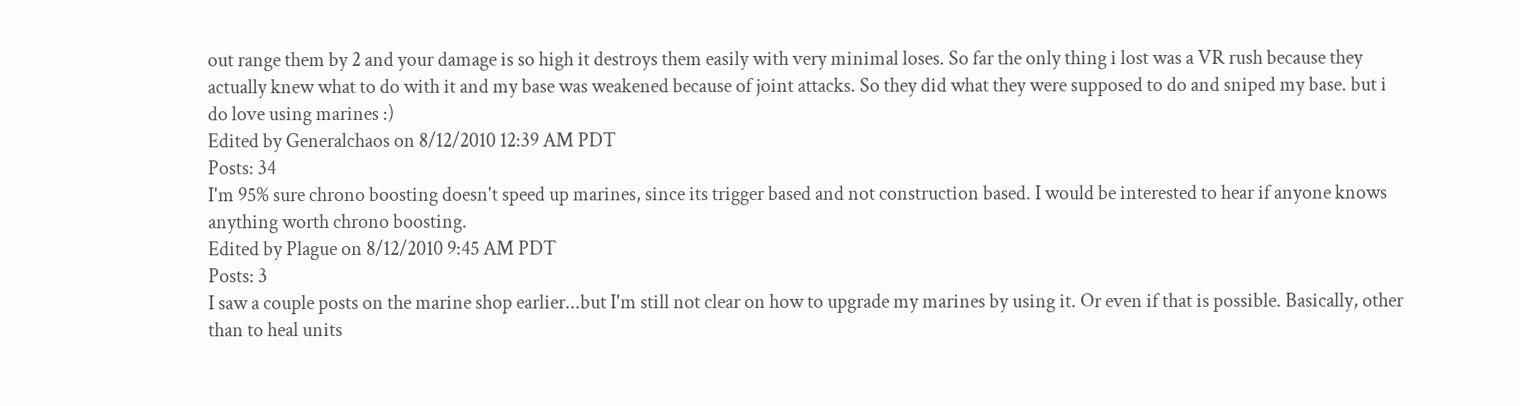out range them by 2 and your damage is so high it destroys them easily with very minimal loses. So far the only thing i lost was a VR rush because they actually knew what to do with it and my base was weakened because of joint attacks. So they did what they were supposed to do and sniped my base. but i do love using marines :)
Edited by Generalchaos on 8/12/2010 12:39 AM PDT
Posts: 34
I'm 95% sure chrono boosting doesn't speed up marines, since its trigger based and not construction based. I would be interested to hear if anyone knows anything worth chrono boosting.
Edited by Plague on 8/12/2010 9:45 AM PDT
Posts: 3
I saw a couple posts on the marine shop earlier...but I'm still not clear on how to upgrade my marines by using it. Or even if that is possible. Basically, other than to heal units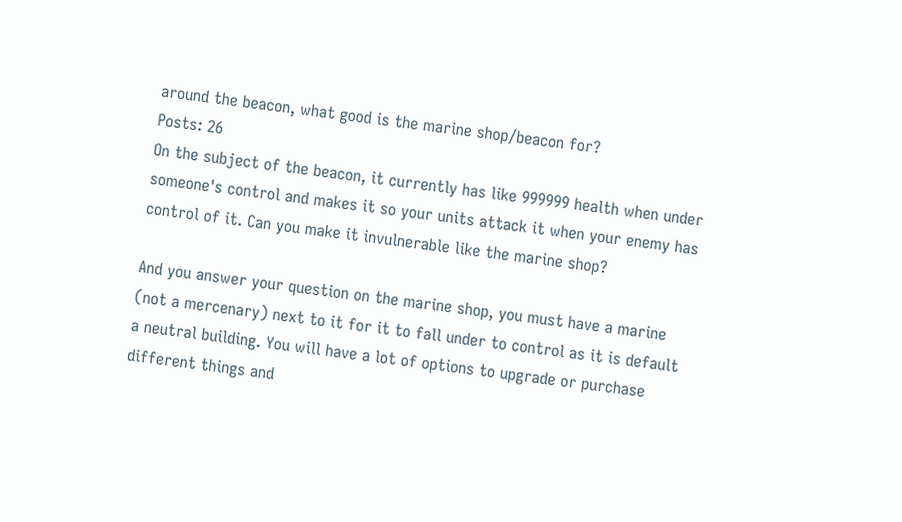around the beacon, what good is the marine shop/beacon for?
Posts: 26
On the subject of the beacon, it currently has like 999999 health when under someone's control and makes it so your units attack it when your enemy has control of it. Can you make it invulnerable like the marine shop?

And you answer your question on the marine shop, you must have a marine (not a mercenary) next to it for it to fall under to control as it is default a neutral building. You will have a lot of options to upgrade or purchase different things and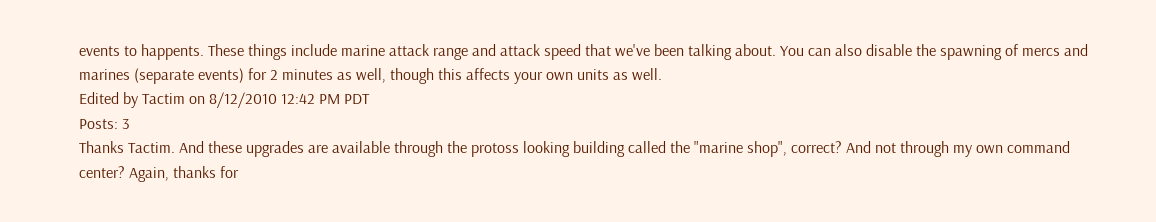events to happents. These things include marine attack range and attack speed that we've been talking about. You can also disable the spawning of mercs and marines (separate events) for 2 minutes as well, though this affects your own units as well.
Edited by Tactim on 8/12/2010 12:42 PM PDT
Posts: 3
Thanks Tactim. And these upgrades are available through the protoss looking building called the "marine shop", correct? And not through my own command center? Again, thanks for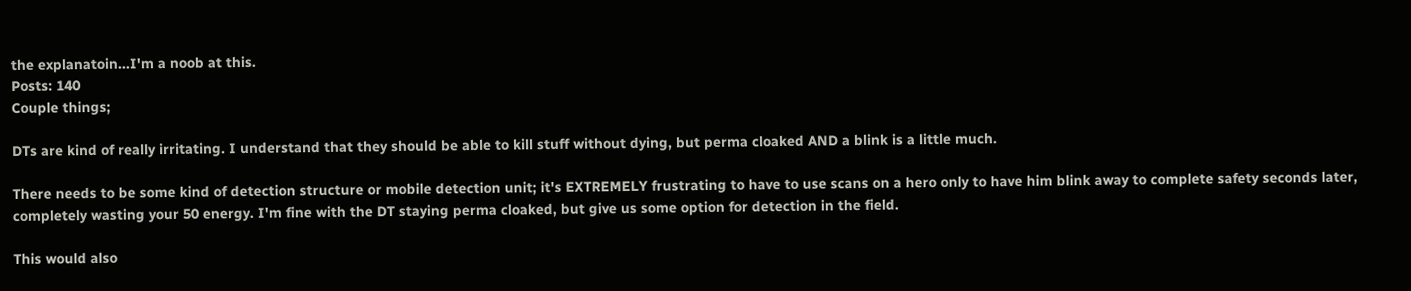the explanatoin...I'm a noob at this.
Posts: 140
Couple things;

DTs are kind of really irritating. I understand that they should be able to kill stuff without dying, but perma cloaked AND a blink is a little much.

There needs to be some kind of detection structure or mobile detection unit; it's EXTREMELY frustrating to have to use scans on a hero only to have him blink away to complete safety seconds later, completely wasting your 50 energy. I'm fine with the DT staying perma cloaked, but give us some option for detection in the field.

This would also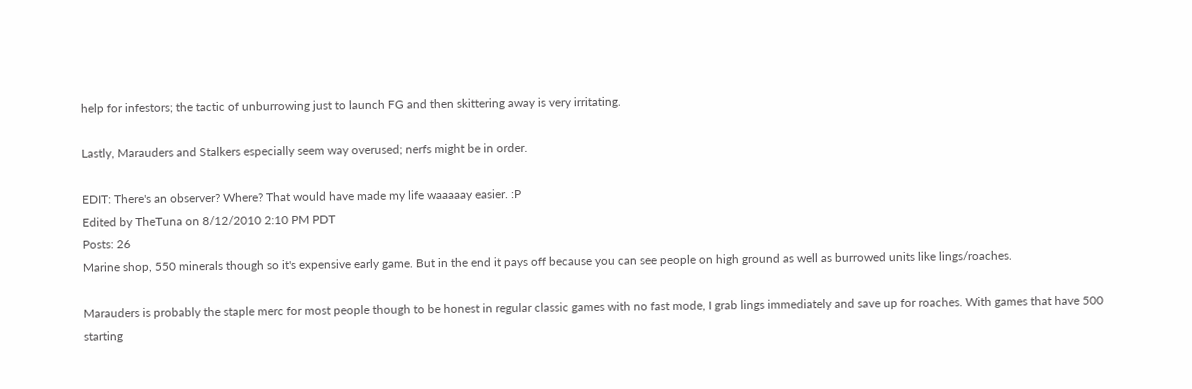help for infestors; the tactic of unburrowing just to launch FG and then skittering away is very irritating.

Lastly, Marauders and Stalkers especially seem way overused; nerfs might be in order.

EDIT: There's an observer? Where? That would have made my life waaaaay easier. :P
Edited by TheTuna on 8/12/2010 2:10 PM PDT
Posts: 26
Marine shop, 550 minerals though so it's expensive early game. But in the end it pays off because you can see people on high ground as well as burrowed units like lings/roaches.

Marauders is probably the staple merc for most people though to be honest in regular classic games with no fast mode, I grab lings immediately and save up for roaches. With games that have 500 starting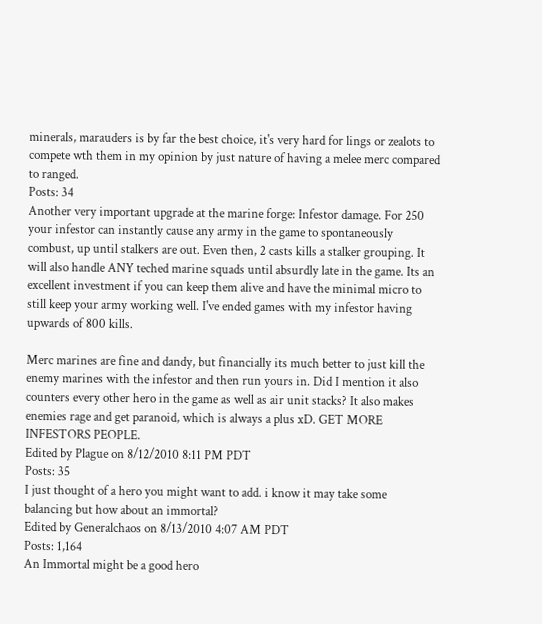minerals, marauders is by far the best choice, it's very hard for lings or zealots to compete wth them in my opinion by just nature of having a melee merc compared to ranged.
Posts: 34
Another very important upgrade at the marine forge: Infestor damage. For 250 your infestor can instantly cause any army in the game to spontaneously combust, up until stalkers are out. Even then, 2 casts kills a stalker grouping. It will also handle ANY teched marine squads until absurdly late in the game. Its an excellent investment if you can keep them alive and have the minimal micro to still keep your army working well. I've ended games with my infestor having upwards of 800 kills.

Merc marines are fine and dandy, but financially its much better to just kill the enemy marines with the infestor and then run yours in. Did I mention it also counters every other hero in the game as well as air unit stacks? It also makes enemies rage and get paranoid, which is always a plus xD. GET MORE INFESTORS PEOPLE.
Edited by Plague on 8/12/2010 8:11 PM PDT
Posts: 35
I just thought of a hero you might want to add. i know it may take some balancing but how about an immortal?
Edited by Generalchaos on 8/13/2010 4:07 AM PDT
Posts: 1,164
An Immortal might be a good hero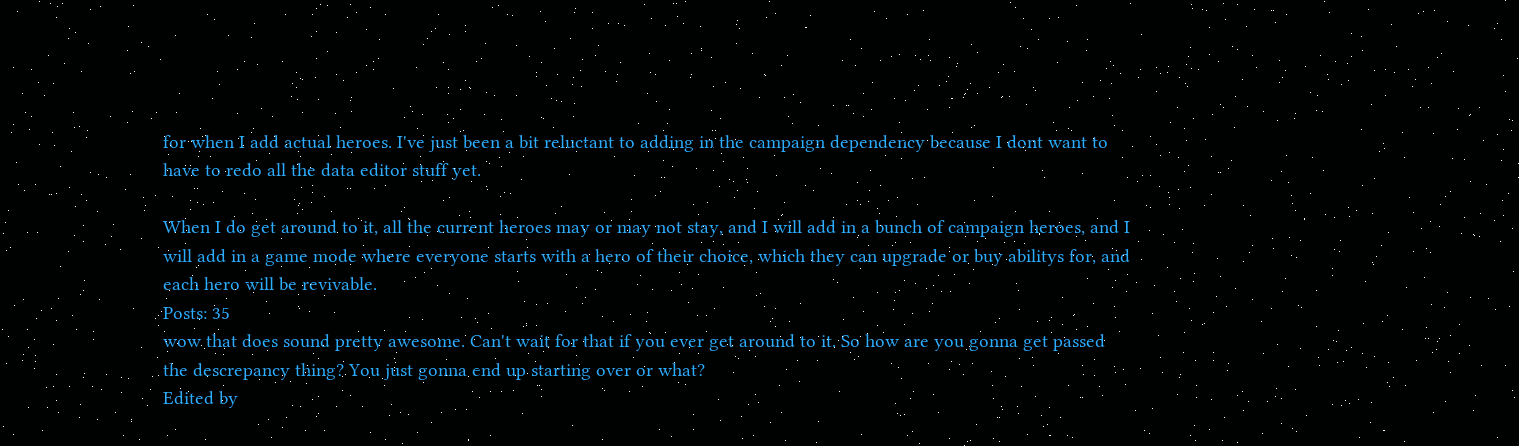for when I add actual heroes. I've just been a bit reluctant to adding in the campaign dependency because I dont want to have to redo all the data editor stuff yet.

When I do get around to it, all the current heroes may or may not stay, and I will add in a bunch of campaign heroes, and I will add in a game mode where everyone starts with a hero of their choice, which they can upgrade or buy abilitys for, and each hero will be revivable.
Posts: 35
wow that does sound pretty awesome. Can't wait for that if you ever get around to it. So how are you gonna get passed the descrepancy thing? You just gonna end up starting over or what?
Edited by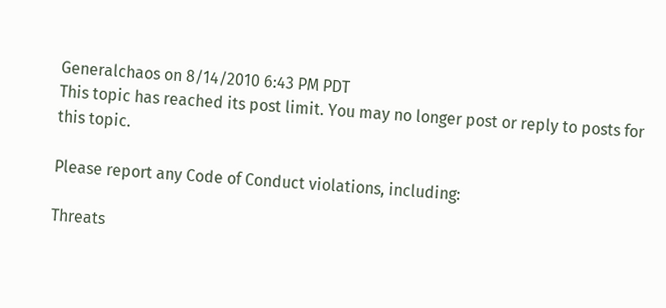Generalchaos on 8/14/2010 6:43 PM PDT
This topic has reached its post limit. You may no longer post or reply to posts for this topic.

Please report any Code of Conduct violations, including:

Threats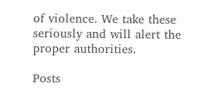of violence. We take these seriously and will alert the proper authorities.

Posts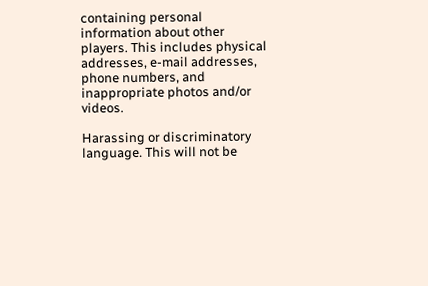containing personal information about other players. This includes physical addresses, e-mail addresses, phone numbers, and inappropriate photos and/or videos.

Harassing or discriminatory language. This will not be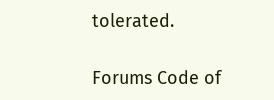tolerated.

Forums Code of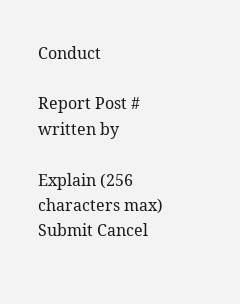Conduct

Report Post # written by

Explain (256 characters max)
Submit Cancel